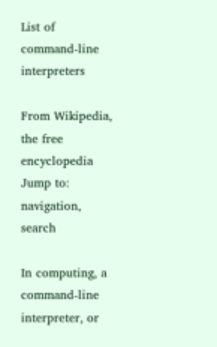List of command-line interpreters

From Wikipedia, the free encyclopedia
Jump to: navigation, search

In computing, a command-line interpreter, or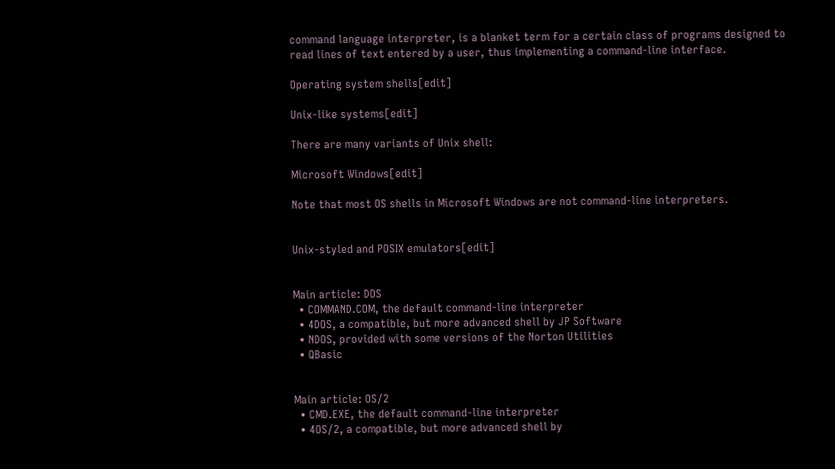command language interpreter, is a blanket term for a certain class of programs designed to read lines of text entered by a user, thus implementing a command-line interface.

Operating system shells[edit]

Unix-like systems[edit]

There are many variants of Unix shell:

Microsoft Windows[edit]

Note that most OS shells in Microsoft Windows are not command-line interpreters.


Unix-styled and POSIX emulators[edit]


Main article: DOS
  • COMMAND.COM, the default command-line interpreter
  • 4DOS, a compatible, but more advanced shell by JP Software
  • NDOS, provided with some versions of the Norton Utilities
  • QBasic


Main article: OS/2
  • CMD.EXE, the default command-line interpreter
  • 4OS/2, a compatible, but more advanced shell by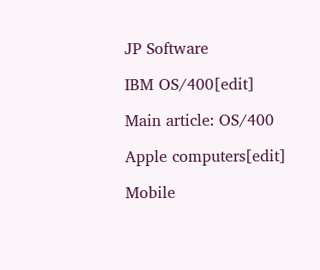JP Software

IBM OS/400[edit]

Main article: OS/400

Apple computers[edit]

Mobile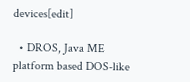devices[edit]

  • DROS, Java ME platform based DOS-like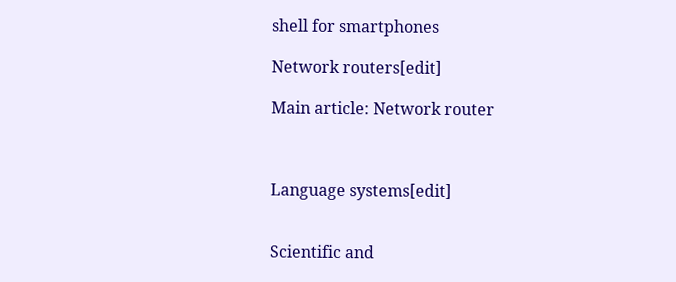shell for smartphones

Network routers[edit]

Main article: Network router



Language systems[edit]


Scientific and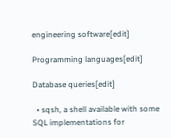engineering software[edit]

Programming languages[edit]

Database queries[edit]

  • sqsh, a shell available with some SQL implementations for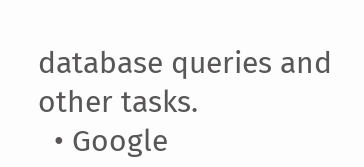database queries and other tasks.
  • Google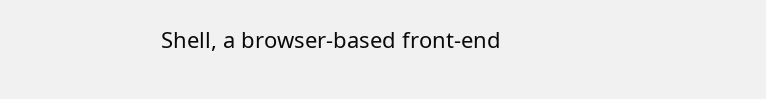Shell, a browser-based front-end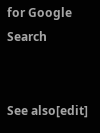for Google Search


See also[edit]